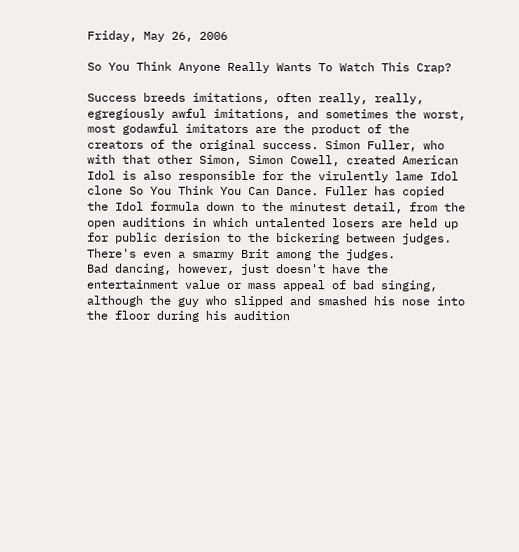Friday, May 26, 2006

So You Think Anyone Really Wants To Watch This Crap?

Success breeds imitations, often really, really, egregiously awful imitations, and sometimes the worst, most godawful imitators are the product of the creators of the original success. Simon Fuller, who with that other Simon, Simon Cowell, created American Idol is also responsible for the virulently lame Idol clone So You Think You Can Dance. Fuller has copied the Idol formula down to the minutest detail, from the open auditions in which untalented losers are held up for public derision to the bickering between judges. There's even a smarmy Brit among the judges.
Bad dancing, however, just doesn't have the entertainment value or mass appeal of bad singing, although the guy who slipped and smashed his nose into the floor during his audition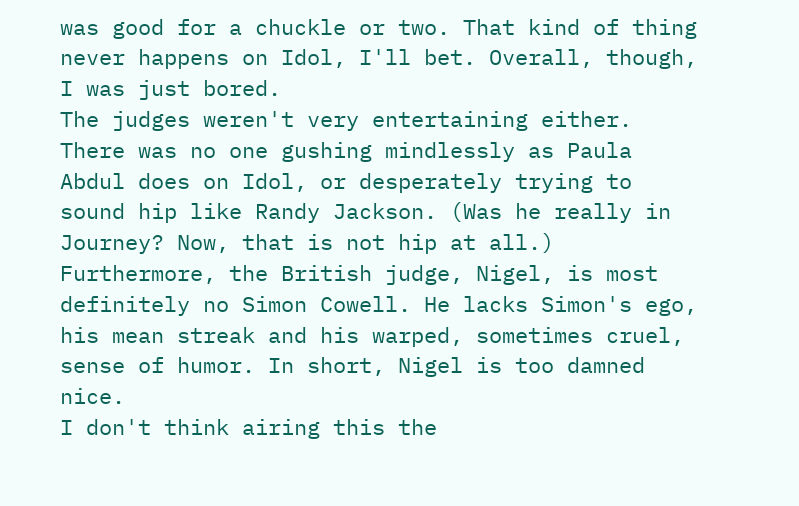was good for a chuckle or two. That kind of thing never happens on Idol, I'll bet. Overall, though, I was just bored.
The judges weren't very entertaining either. There was no one gushing mindlessly as Paula Abdul does on Idol, or desperately trying to sound hip like Randy Jackson. (Was he really in Journey? Now, that is not hip at all.) Furthermore, the British judge, Nigel, is most definitely no Simon Cowell. He lacks Simon's ego, his mean streak and his warped, sometimes cruel, sense of humor. In short, Nigel is too damned nice.
I don't think airing this the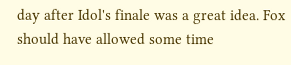day after Idol's finale was a great idea. Fox should have allowed some time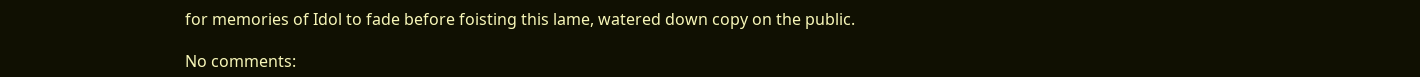for memories of Idol to fade before foisting this lame, watered down copy on the public.

No comments: